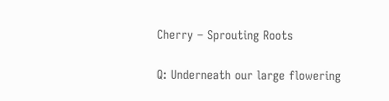Cherry – Sprouting Roots

Q: Underneath our large flowering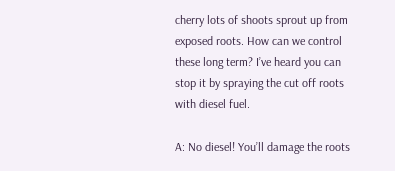cherry lots of shoots sprout up from exposed roots. How can we control these long term? I’ve heard you can stop it by spraying the cut off roots with diesel fuel.

A: No diesel! You’ll damage the roots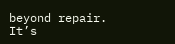beyond repair. It’s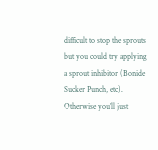difficult to stop the sprouts but you could try applying a sprout inhibitor (Bonide Sucker Punch, etc). Otherwise you’ll just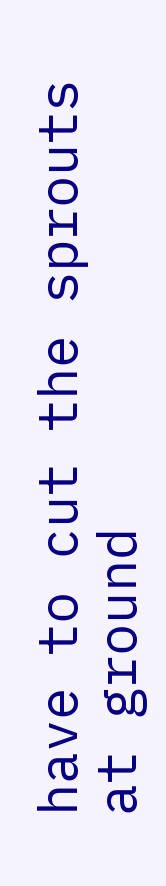have to cut the sprouts at ground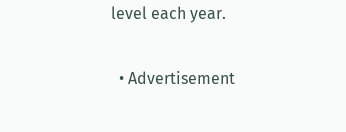level each year.

  • Advertisement